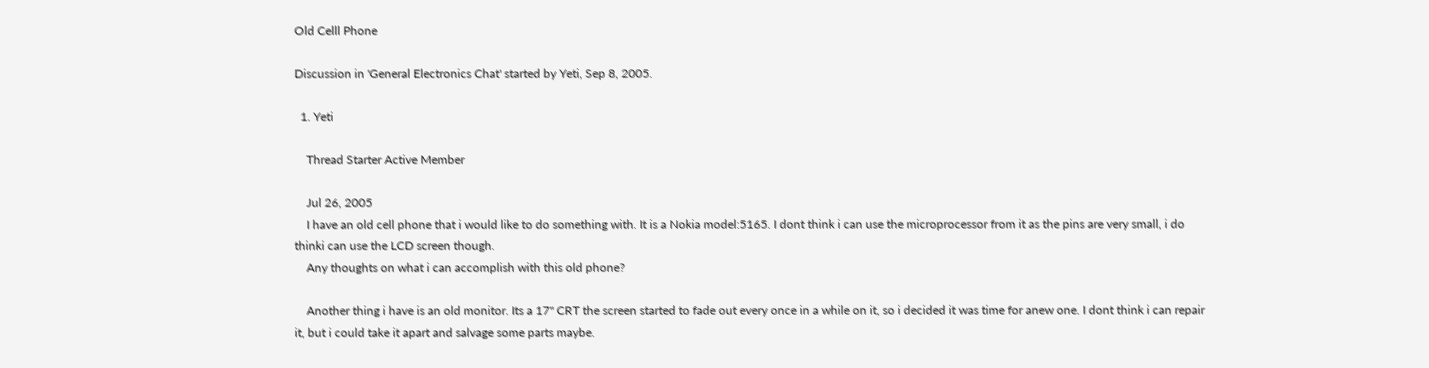Old Celll Phone

Discussion in 'General Electronics Chat' started by Yeti, Sep 8, 2005.

  1. Yeti

    Thread Starter Active Member

    Jul 26, 2005
    I have an old cell phone that i would like to do something with. It is a Nokia model:5165. I dont think i can use the microprocessor from it as the pins are very small, i do thinki can use the LCD screen though.
    Any thoughts on what i can accomplish with this old phone?

    Another thing i have is an old monitor. Its a 17" CRT the screen started to fade out every once in a while on it, so i decided it was time for anew one. I dont think i can repair it, but i could take it apart and salvage some parts maybe.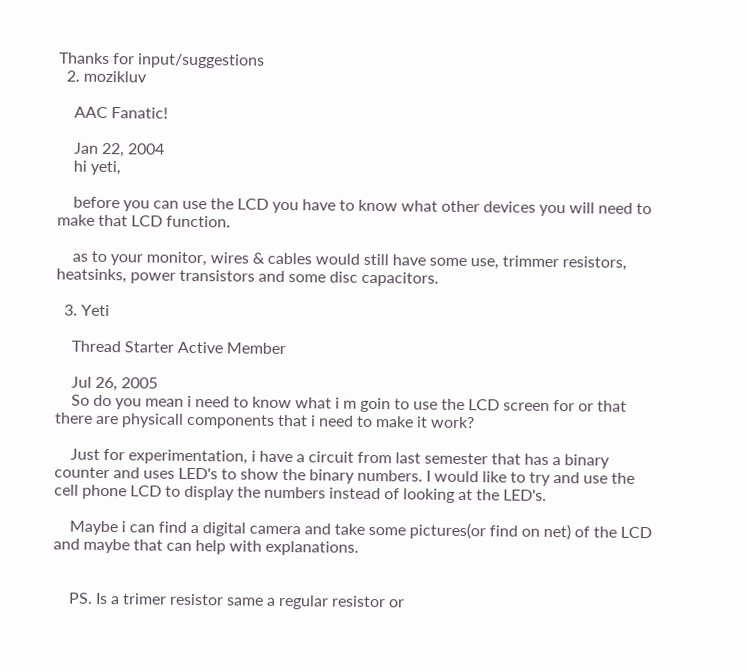Thanks for input/suggestions
  2. mozikluv

    AAC Fanatic!

    Jan 22, 2004
    hi yeti,

    before you can use the LCD you have to know what other devices you will need to make that LCD function.

    as to your monitor, wires & cables would still have some use, trimmer resistors, heatsinks, power transistors and some disc capacitors.

  3. Yeti

    Thread Starter Active Member

    Jul 26, 2005
    So do you mean i need to know what i m goin to use the LCD screen for or that there are physicall components that i need to make it work?

    Just for experimentation, i have a circuit from last semester that has a binary counter and uses LED's to show the binary numbers. I would like to try and use the cell phone LCD to display the numbers instead of looking at the LED's.

    Maybe i can find a digital camera and take some pictures(or find on net) of the LCD and maybe that can help with explanations.


    PS. Is a trimer resistor same a regular resistor or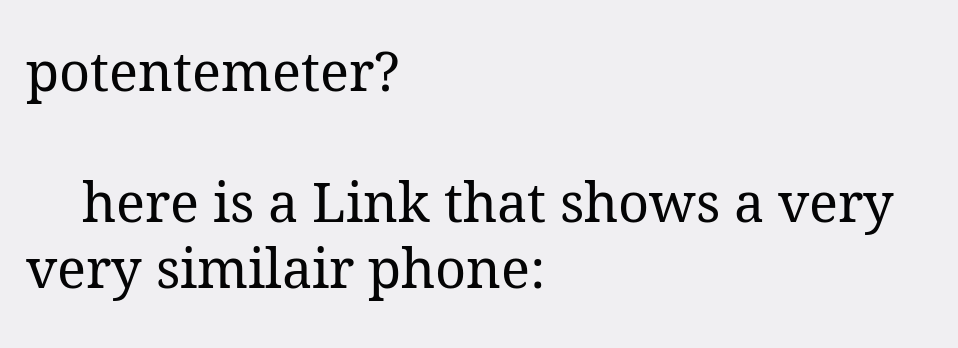potentemeter?

    here is a Link that shows a very very similair phone: